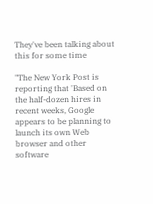They've been talking about this for some time

"The New York Post is reporting that 'Based on the half-dozen hires in recent weeks, Google appears to be planning to launch its own Web browser and other software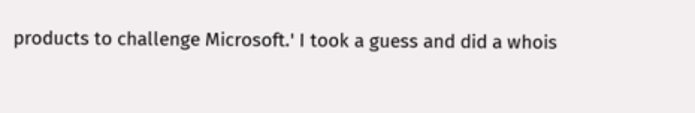products to challenge Microsoft.' I took a guess and did a whois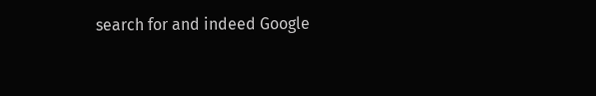search for and indeed Google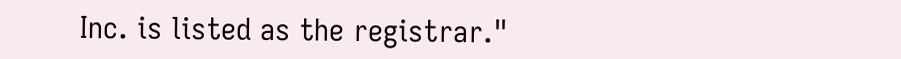Inc. is listed as the registrar."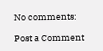No comments:

Post a Comment